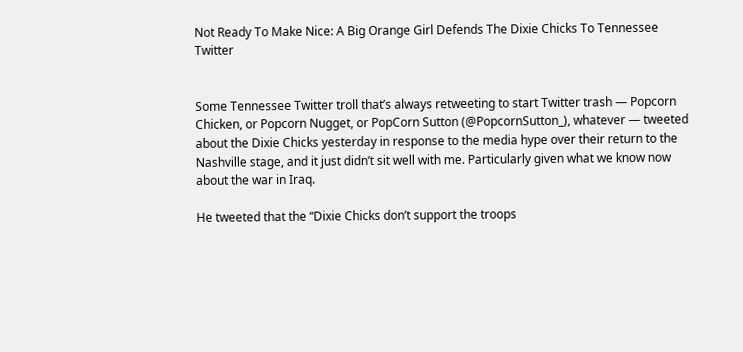Not Ready To Make Nice: A Big Orange Girl Defends The Dixie Chicks To Tennessee Twitter


Some Tennessee Twitter troll that’s always retweeting to start Twitter trash — Popcorn Chicken, or Popcorn Nugget, or PopCorn Sutton (@PopcornSutton_), whatever — tweeted about the Dixie Chicks yesterday in response to the media hype over their return to the Nashville stage, and it just didn’t sit well with me. Particularly given what we know now about the war in Iraq.

He tweeted that the “Dixie Chicks don’t support the troops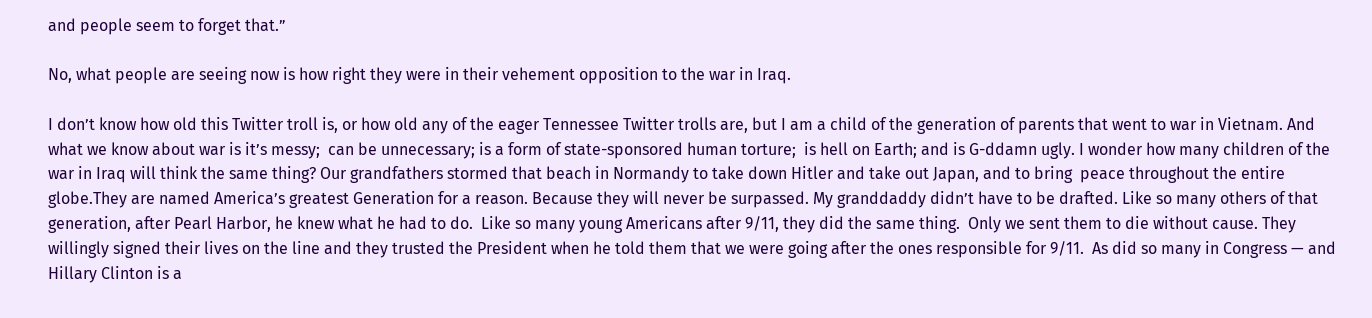and people seem to forget that.”

No, what people are seeing now is how right they were in their vehement opposition to the war in Iraq.

I don’t know how old this Twitter troll is, or how old any of the eager Tennessee Twitter trolls are, but I am a child of the generation of parents that went to war in Vietnam. And what we know about war is it’s messy;  can be unnecessary; is a form of state-sponsored human torture;  is hell on Earth; and is G-ddamn ugly. I wonder how many children of the war in Iraq will think the same thing? Our grandfathers stormed that beach in Normandy to take down Hitler and take out Japan, and to bring  peace throughout the entire globe.They are named America’s greatest Generation for a reason. Because they will never be surpassed. My granddaddy didn’t have to be drafted. Like so many others of that generation, after Pearl Harbor, he knew what he had to do.  Like so many young Americans after 9/11, they did the same thing.  Only we sent them to die without cause. They willingly signed their lives on the line and they trusted the President when he told them that we were going after the ones responsible for 9/11.  As did so many in Congress — and Hillary Clinton is a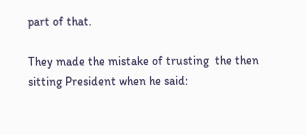part of that.

They made the mistake of trusting  the then sitting President when he said: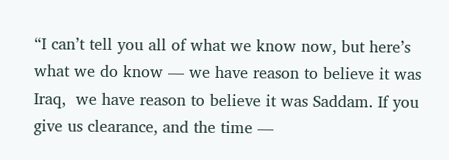“I can’t tell you all of what we know now, but here’s what we do know — we have reason to believe it was Iraq,  we have reason to believe it was Saddam. If you give us clearance, and the time —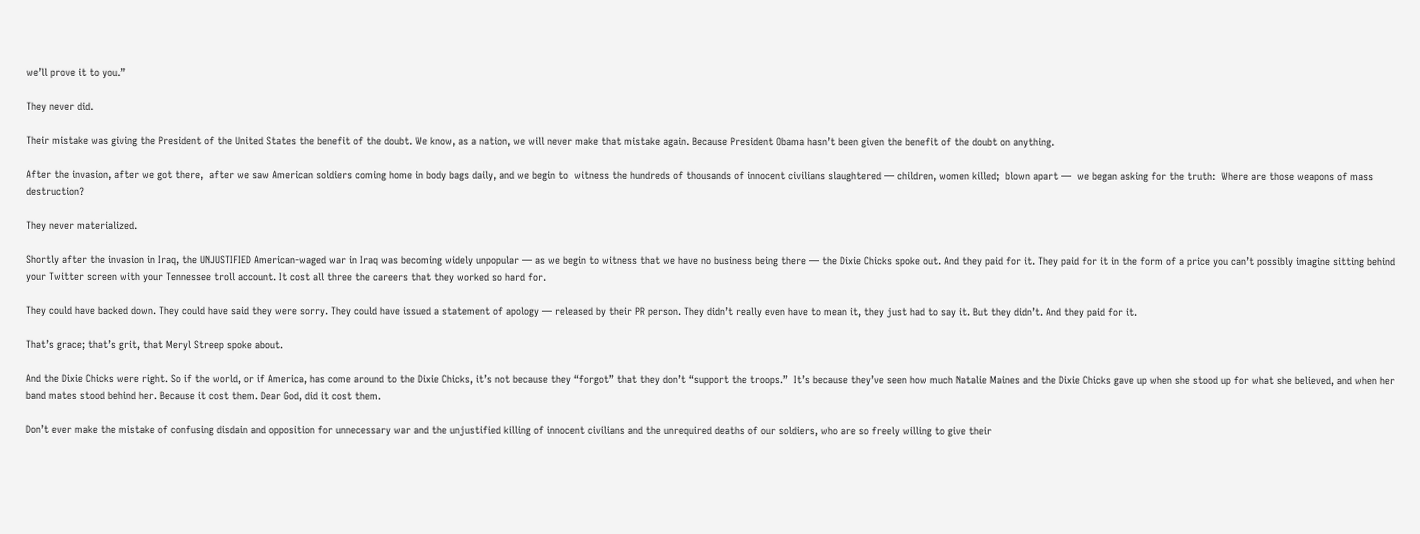we’ll prove it to you.”

They never did.

Their mistake was giving the President of the United States the benefit of the doubt. We know, as a nation, we will never make that mistake again. Because President Obama hasn’t been given the benefit of the doubt on anything.

After the invasion, after we got there,  after we saw American soldiers coming home in body bags daily, and we begin to  witness the hundreds of thousands of innocent civilians slaughtered — children, women killed;  blown apart —  we began asking for the truth:  Where are those weapons of mass destruction?

They never materialized.

Shortly after the invasion in Iraq, the UNJUSTIFIED American-waged war in Iraq was becoming widely unpopular — as we begin to witness that we have no business being there — the Dixie Chicks spoke out. And they paid for it. They paid for it in the form of a price you can’t possibly imagine sitting behind your Twitter screen with your Tennessee troll account. It cost all three the careers that they worked so hard for.

They could have backed down. They could have said they were sorry. They could have issued a statement of apology — released by their PR person. They didn’t really even have to mean it, they just had to say it. But they didn’t. And they paid for it.

That’s grace; that’s grit, that Meryl Streep spoke about.

And the Dixie Chicks were right. So if the world, or if America, has come around to the Dixie Chicks, it’s not because they “forgot” that they don’t “support the troops.”  It’s because they’ve seen how much Natalie Maines and the Dixie Chicks gave up when she stood up for what she believed, and when her band mates stood behind her. Because it cost them. Dear God, did it cost them.

Don’t ever make the mistake of confusing disdain and opposition for unnecessary war and the unjustified killing of innocent civilians and the unrequired deaths of our soldiers, who are so freely willing to give their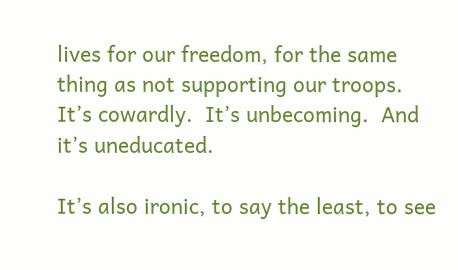lives for our freedom, for the same thing as not supporting our troops.  It’s cowardly.  It’s unbecoming.  And it’s uneducated.

It’s also ironic, to say the least, to see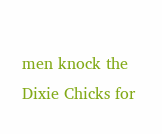men knock the Dixie Chicks for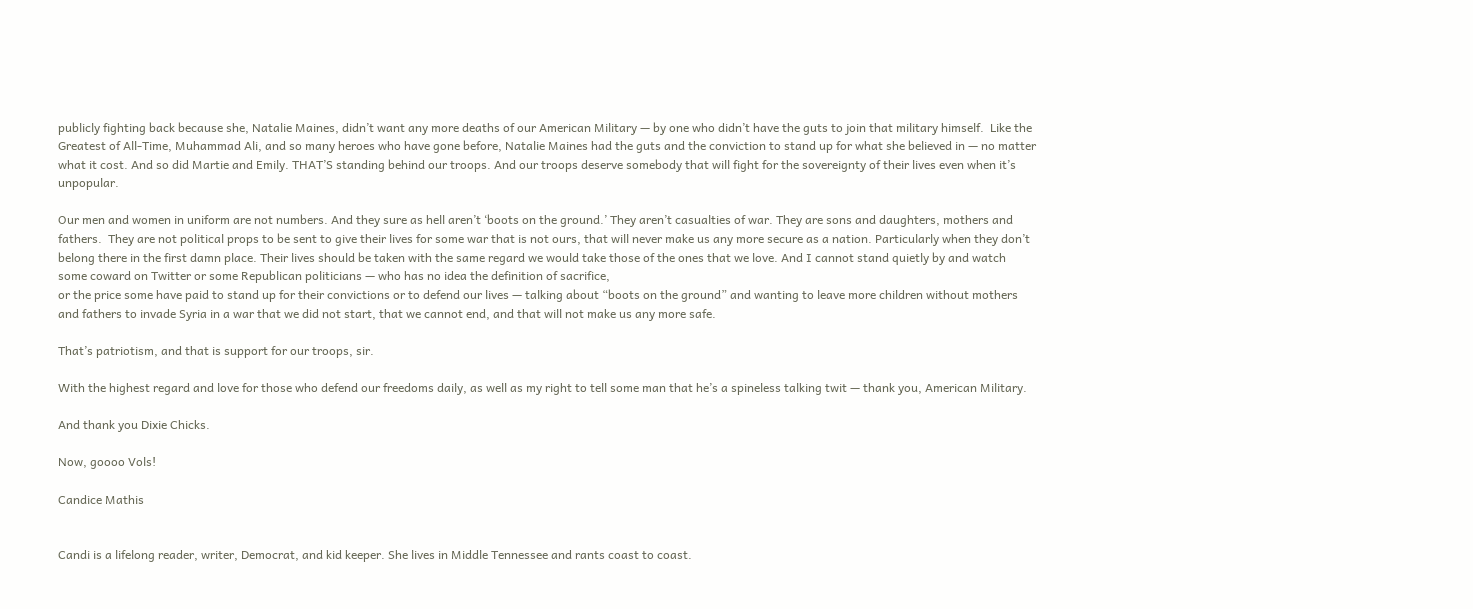publicly fighting back because she, Natalie Maines, didn’t want any more deaths of our American Military — by one who didn’t have the guts to join that military himself.  Like the Greatest of All-Time, Muhammad Ali, and so many heroes who have gone before, Natalie Maines had the guts and the conviction to stand up for what she believed in — no matter what it cost. And so did Martie and Emily. THAT’S standing behind our troops. And our troops deserve somebody that will fight for the sovereignty of their lives even when it’s unpopular.

Our men and women in uniform are not numbers. And they sure as hell aren’t ‘boots on the ground.’ They aren’t casualties of war. They are sons and daughters, mothers and fathers.  They are not political props to be sent to give their lives for some war that is not ours, that will never make us any more secure as a nation. Particularly when they don’t belong there in the first damn place. Their lives should be taken with the same regard we would take those of the ones that we love. And I cannot stand quietly by and watch some coward on Twitter or some Republican politicians — who has no idea the definition of sacrifice,
or the price some have paid to stand up for their convictions or to defend our lives — talking about “boots on the ground” and wanting to leave more children without mothers and fathers to invade Syria in a war that we did not start, that we cannot end, and that will not make us any more safe.

That’s patriotism, and that is support for our troops, sir.

With the highest regard and love for those who defend our freedoms daily, as well as my right to tell some man that he’s a spineless talking twit — thank you, American Military.

And thank you Dixie Chicks.

Now, goooo Vols!

Candice Mathis


Candi is a lifelong reader, writer, Democrat, and kid keeper. She lives in Middle Tennessee and rants coast to coast.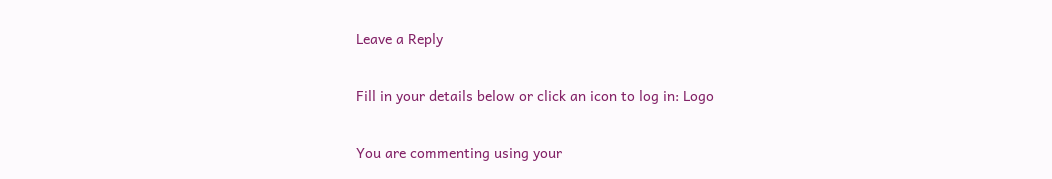Leave a Reply

Fill in your details below or click an icon to log in: Logo

You are commenting using your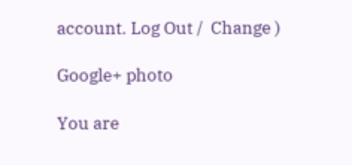account. Log Out /  Change )

Google+ photo

You are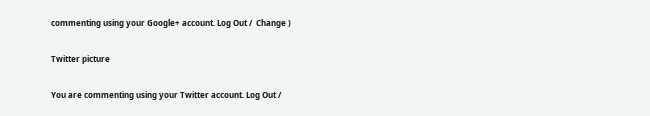commenting using your Google+ account. Log Out /  Change )

Twitter picture

You are commenting using your Twitter account. Log Out /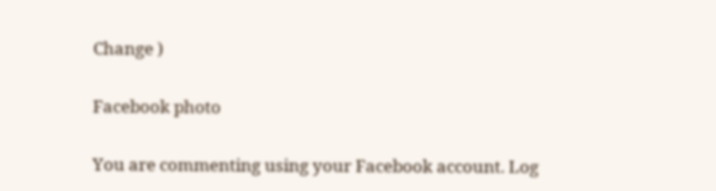Change )

Facebook photo

You are commenting using your Facebook account. Log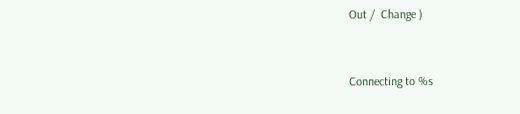Out /  Change )


Connecting to %s